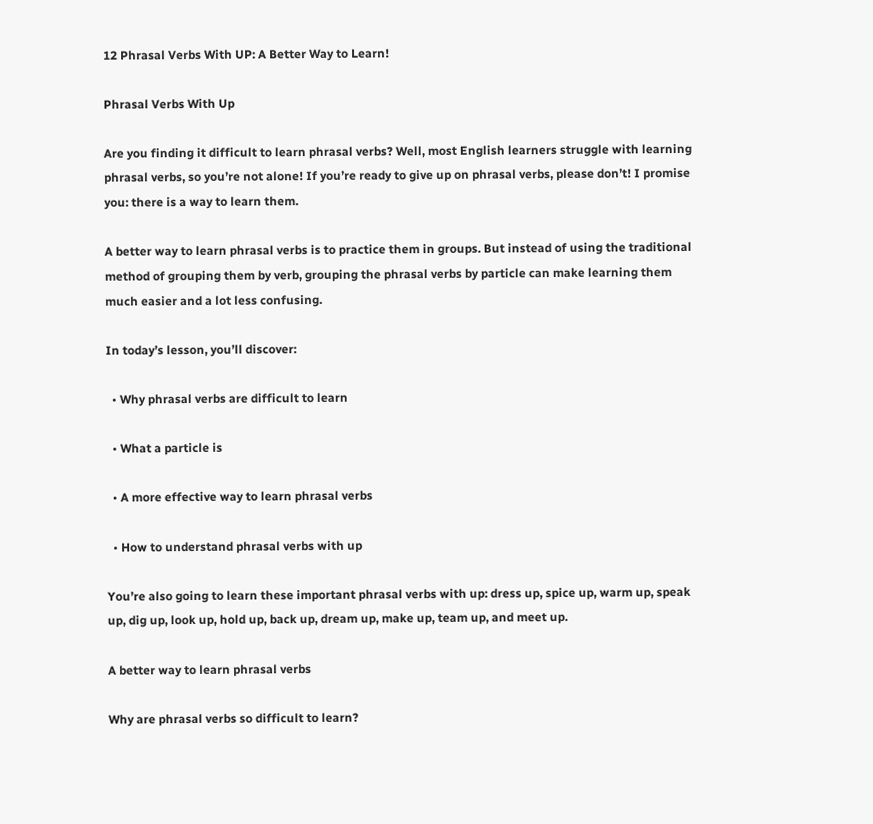12 Phrasal Verbs With UP: A Better Way to Learn!

Phrasal Verbs With Up

Are you finding it difficult to learn phrasal verbs? Well, most English learners struggle with learning phrasal verbs, so you’re not alone! If you’re ready to give up on phrasal verbs, please don’t! I promise you: there is a way to learn them.

A better way to learn phrasal verbs is to practice them in groups. But instead of using the traditional method of grouping them by verb, grouping the phrasal verbs by particle can make learning them much easier and a lot less confusing.

In today’s lesson, you’ll discover:

  • Why phrasal verbs are difficult to learn

  • What a particle is

  • A more effective way to learn phrasal verbs

  • How to understand phrasal verbs with up

You’re also going to learn these important phrasal verbs with up: dress up, spice up, warm up, speak up, dig up, look up, hold up, back up, dream up, make up, team up, and meet up.

A better way to learn phrasal verbs

Why are phrasal verbs so difficult to learn?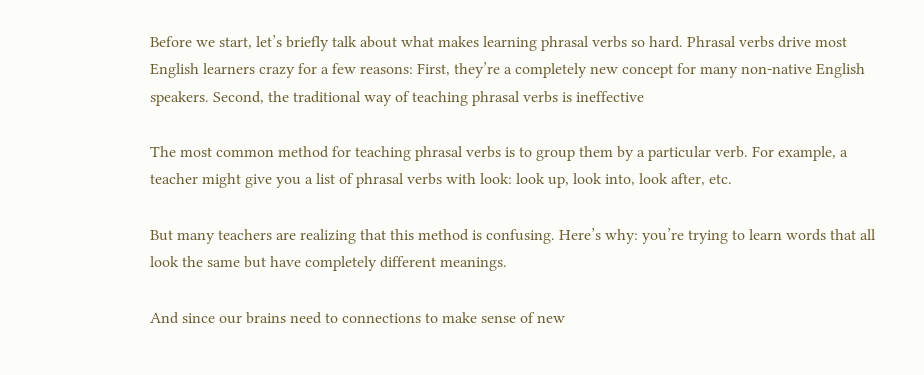Before we start, let’s briefly talk about what makes learning phrasal verbs so hard. Phrasal verbs drive most English learners crazy for a few reasons: First, they’re a completely new concept for many non-native English speakers. Second, the traditional way of teaching phrasal verbs is ineffective

The most common method for teaching phrasal verbs is to group them by a particular verb. For example, a teacher might give you a list of phrasal verbs with look: look up, look into, look after, etc.

But many teachers are realizing that this method is confusing. Here’s why: you’re trying to learn words that all look the same but have completely different meanings.

And since our brains need to connections to make sense of new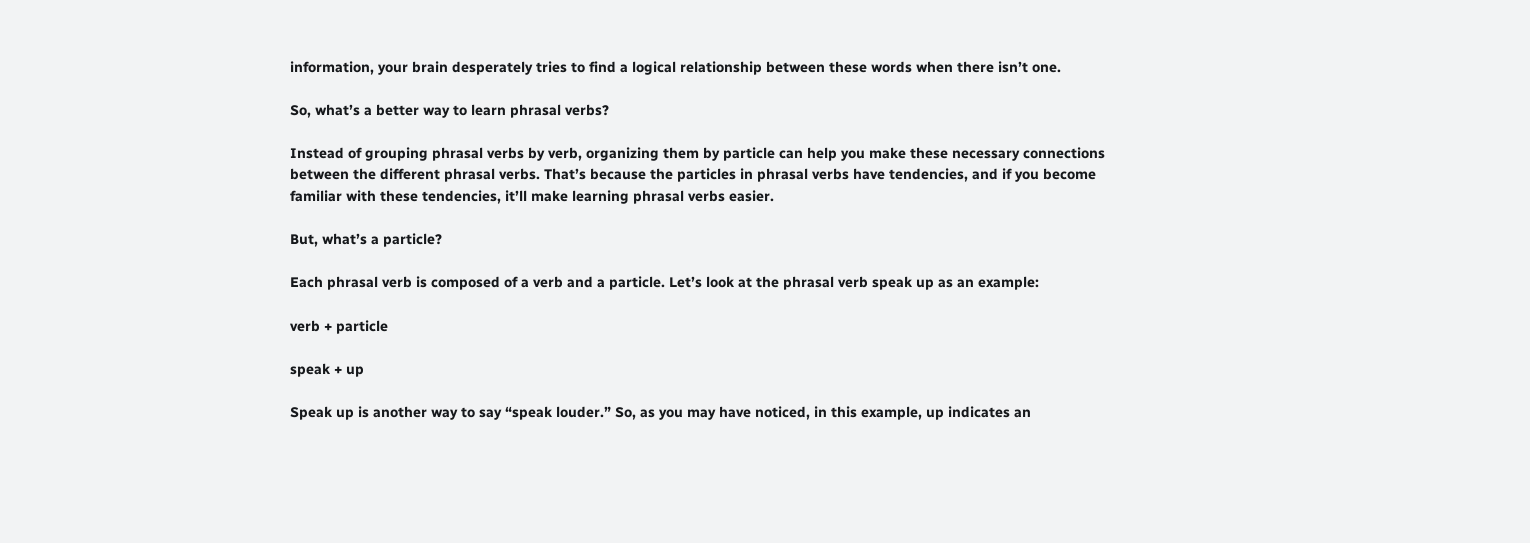information, your brain desperately tries to find a logical relationship between these words when there isn’t one.

So, what’s a better way to learn phrasal verbs?

Instead of grouping phrasal verbs by verb, organizing them by particle can help you make these necessary connections between the different phrasal verbs. That’s because the particles in phrasal verbs have tendencies, and if you become familiar with these tendencies, it’ll make learning phrasal verbs easier.

But, what’s a particle?

Each phrasal verb is composed of a verb and a particle. Let’s look at the phrasal verb speak up as an example:

verb + particle

speak + up

Speak up is another way to say “speak louder.” So, as you may have noticed, in this example, up indicates an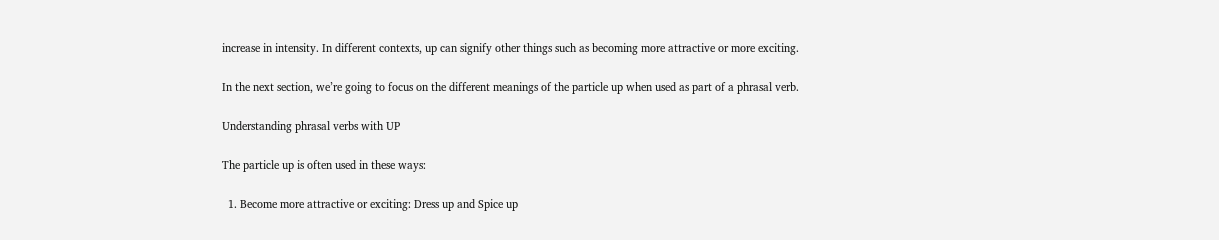increase in intensity. In different contexts, up can signify other things such as becoming more attractive or more exciting.

In the next section, we’re going to focus on the different meanings of the particle up when used as part of a phrasal verb.

Understanding phrasal verbs with UP

The particle up is often used in these ways:

  1. Become more attractive or exciting: Dress up and Spice up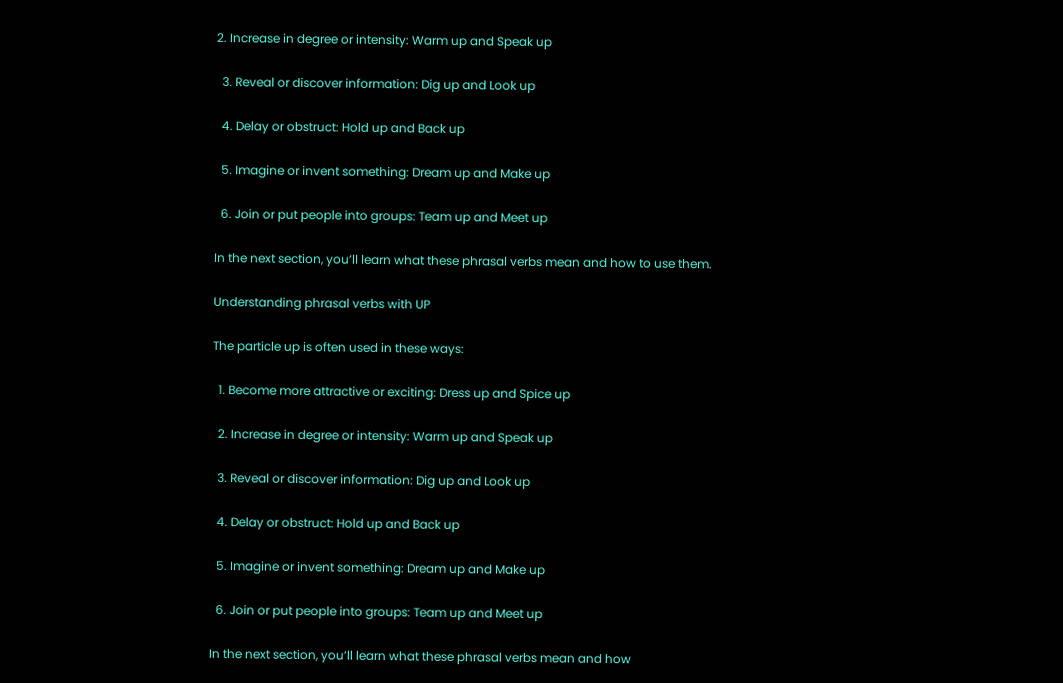2. Increase in degree or intensity: Warm up and Speak up

  3. Reveal or discover information: Dig up and Look up

  4. Delay or obstruct: Hold up and Back up

  5. Imagine or invent something: Dream up and Make up

  6. Join or put people into groups: Team up and Meet up

In the next section, you’ll learn what these phrasal verbs mean and how to use them.

Understanding phrasal verbs with UP

The particle up is often used in these ways:

  1. Become more attractive or exciting: Dress up and Spice up

  2. Increase in degree or intensity: Warm up and Speak up

  3. Reveal or discover information: Dig up and Look up

  4. Delay or obstruct: Hold up and Back up

  5. Imagine or invent something: Dream up and Make up

  6. Join or put people into groups: Team up and Meet up

In the next section, you’ll learn what these phrasal verbs mean and how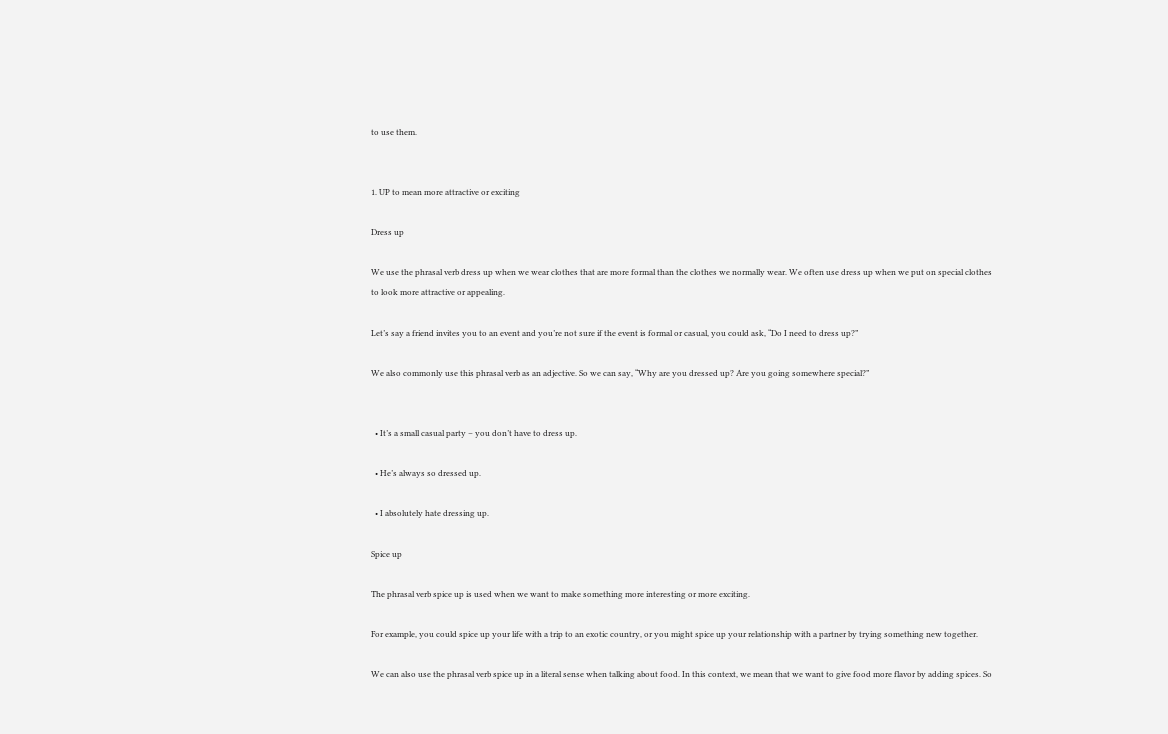to use them.


1. UP to mean more attractive or exciting

Dress up

We use the phrasal verb dress up when we wear clothes that are more formal than the clothes we normally wear. We often use dress up when we put on special clothes to look more attractive or appealing.

Let’s say a friend invites you to an event and you’re not sure if the event is formal or casual, you could ask, “Do I need to dress up?”

We also commonly use this phrasal verb as an adjective. So we can say, “Why are you dressed up? Are you going somewhere special?”


  • It’s a small casual party – you don’t have to dress up.

  • He’s always so dressed up.

  • I absolutely hate dressing up.

Spice up

The phrasal verb spice up is used when we want to make something more interesting or more exciting.

For example, you could spice up your life with a trip to an exotic country, or you might spice up your relationship with a partner by trying something new together.

We can also use the phrasal verb spice up in a literal sense when talking about food. In this context, we mean that we want to give food more flavor by adding spices. So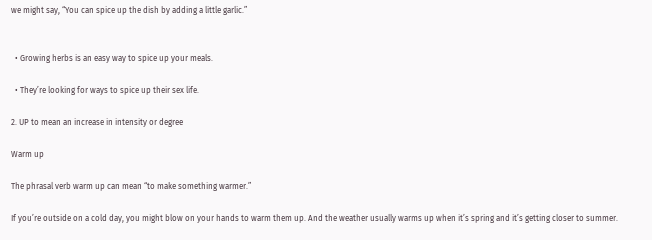we might say, “You can spice up the dish by adding a little garlic.”


  • Growing herbs is an easy way to spice up your meals.

  • They’re looking for ways to spice up their sex life.

2. UP to mean an increase in intensity or degree

Warm up

The phrasal verb warm up can mean “to make something warmer.”

If you’re outside on a cold day, you might blow on your hands to warm them up. And the weather usually warms up when it’s spring and it’s getting closer to summer.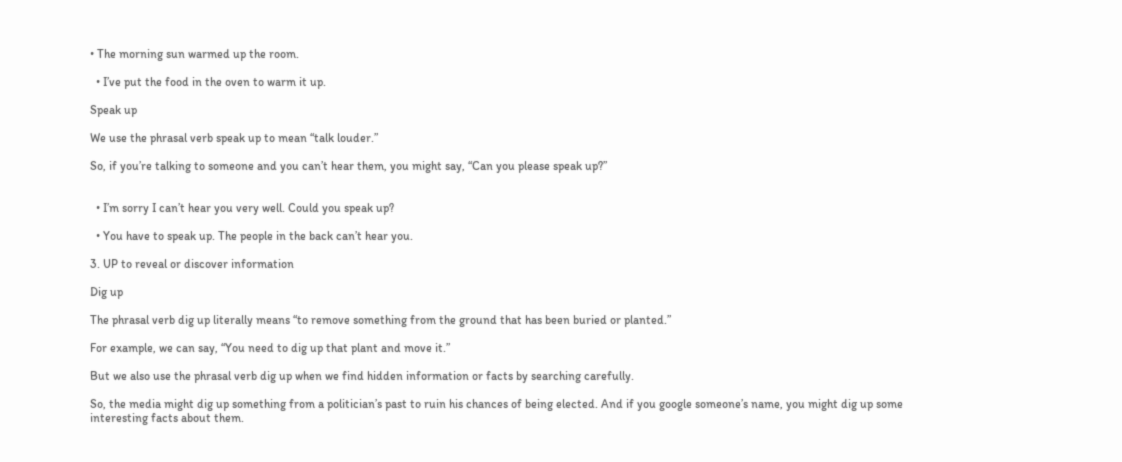• The morning sun warmed up the room.

  • I’ve put the food in the oven to warm it up.

Speak up

We use the phrasal verb speak up to mean “talk louder.”

So, if you’re talking to someone and you can’t hear them, you might say, “Can you please speak up?”


  • I’m sorry I can’t hear you very well. Could you speak up?

  • You have to speak up. The people in the back can’t hear you.

3. UP to reveal or discover information

Dig up

The phrasal verb dig up literally means “to remove something from the ground that has been buried or planted.”

For example, we can say, “You need to dig up that plant and move it.”

But we also use the phrasal verb dig up when we find hidden information or facts by searching carefully.

So, the media might dig up something from a politician’s past to ruin his chances of being elected. And if you google someone’s name, you might dig up some interesting facts about them.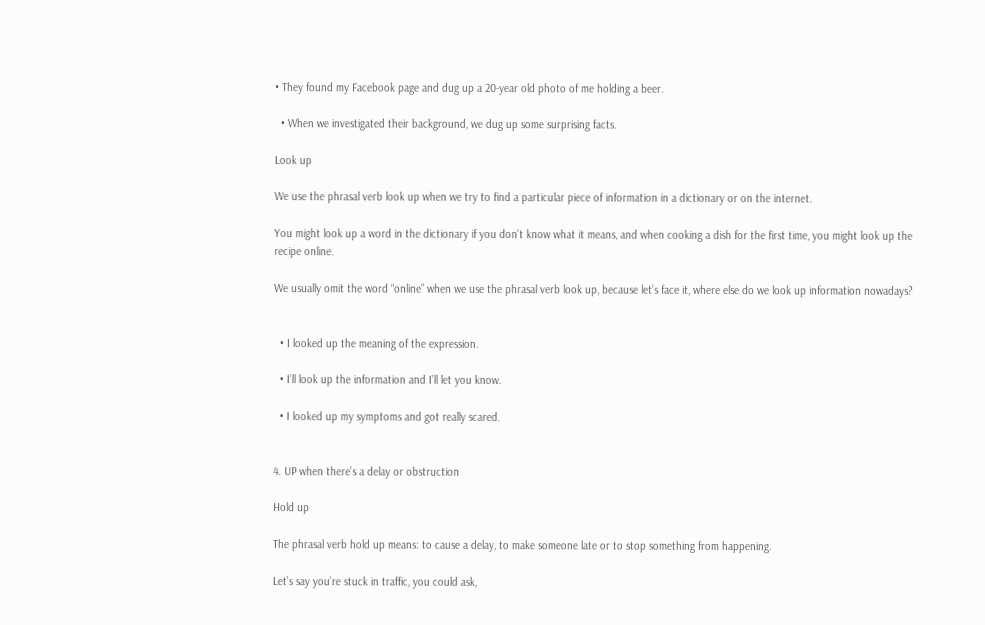• They found my Facebook page and dug up a 20-year old photo of me holding a beer.

  • When we investigated their background, we dug up some surprising facts.

Look up

We use the phrasal verb look up when we try to find a particular piece of information in a dictionary or on the internet.

You might look up a word in the dictionary if you don’t know what it means, and when cooking a dish for the first time, you might look up the recipe online.

We usually omit the word “online” when we use the phrasal verb look up, because let’s face it, where else do we look up information nowadays?


  • I looked up the meaning of the expression.

  • I’ll look up the information and I’ll let you know.

  • I looked up my symptoms and got really scared.


4. UP when there’s a delay or obstruction

Hold up

The phrasal verb hold up means: to cause a delay, to make someone late or to stop something from happening.

Let’s say you’re stuck in traffic, you could ask,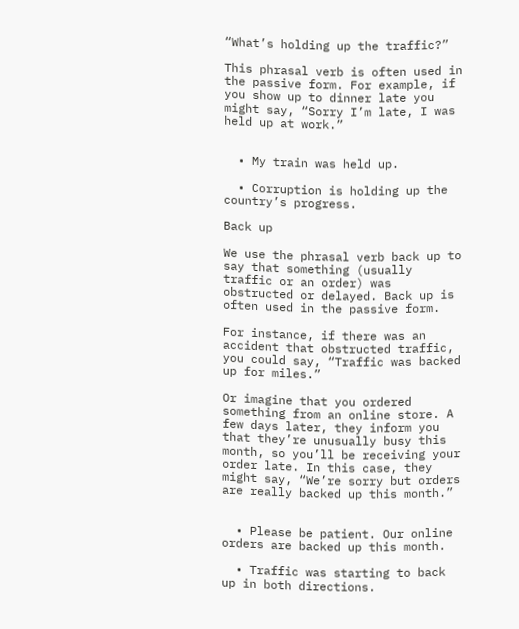“What’s holding up the traffic?”

This phrasal verb is often used in the passive form. For example, if you show up to dinner late you might say, “Sorry I’m late, I was held up at work.”


  • My train was held up.

  • Corruption is holding up the country’s progress.

Back up

We use the phrasal verb back up to say that something (usually traffic or an order) was obstructed or delayed. Back up is often used in the passive form.

For instance, if there was an accident that obstructed traffic, you could say, “Traffic was backed up for miles.”

Or imagine that you ordered something from an online store. A few days later, they inform you that they’re unusually busy this month, so you’ll be receiving your order late. In this case, they might say, “We’re sorry but orders are really backed up this month.”


  • Please be patient. Our online orders are backed up this month.

  • Traffic was starting to back up in both directions.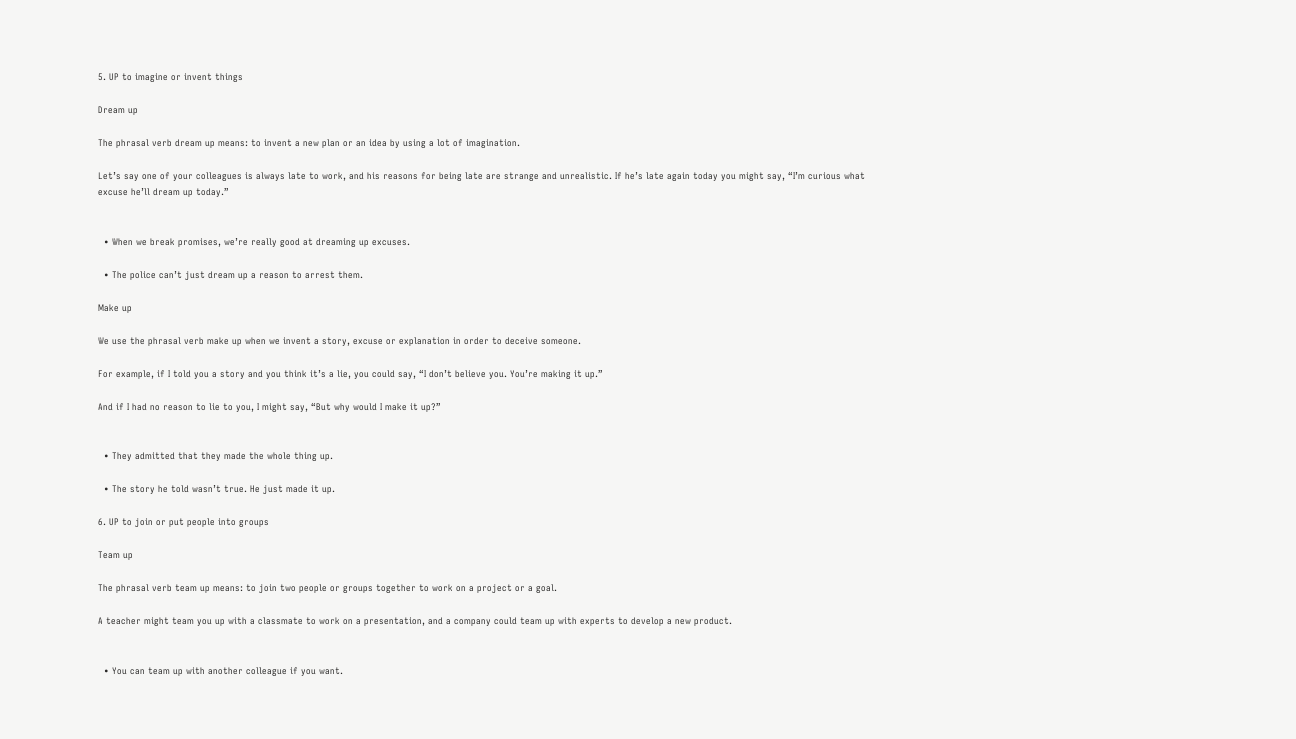5. UP to imagine or invent things

Dream up

The phrasal verb dream up means: to invent a new plan or an idea by using a lot of imagination.

Let’s say one of your colleagues is always late to work, and his reasons for being late are strange and unrealistic. If he’s late again today you might say, “I’m curious what excuse he’ll dream up today.”


  • When we break promises, we’re really good at dreaming up excuses.

  • The police can’t just dream up a reason to arrest them.

Make up

We use the phrasal verb make up when we invent a story, excuse or explanation in order to deceive someone.

For example, if I told you a story and you think it’s a lie, you could say, “I don’t believe you. You’re making it up.”

And if I had no reason to lie to you, I might say, “But why would I make it up?”


  • They admitted that they made the whole thing up.

  • The story he told wasn’t true. He just made it up.

6. UP to join or put people into groups

Team up

The phrasal verb team up means: to join two people or groups together to work on a project or a goal.

A teacher might team you up with a classmate to work on a presentation, and a company could team up with experts to develop a new product.


  • You can team up with another colleague if you want.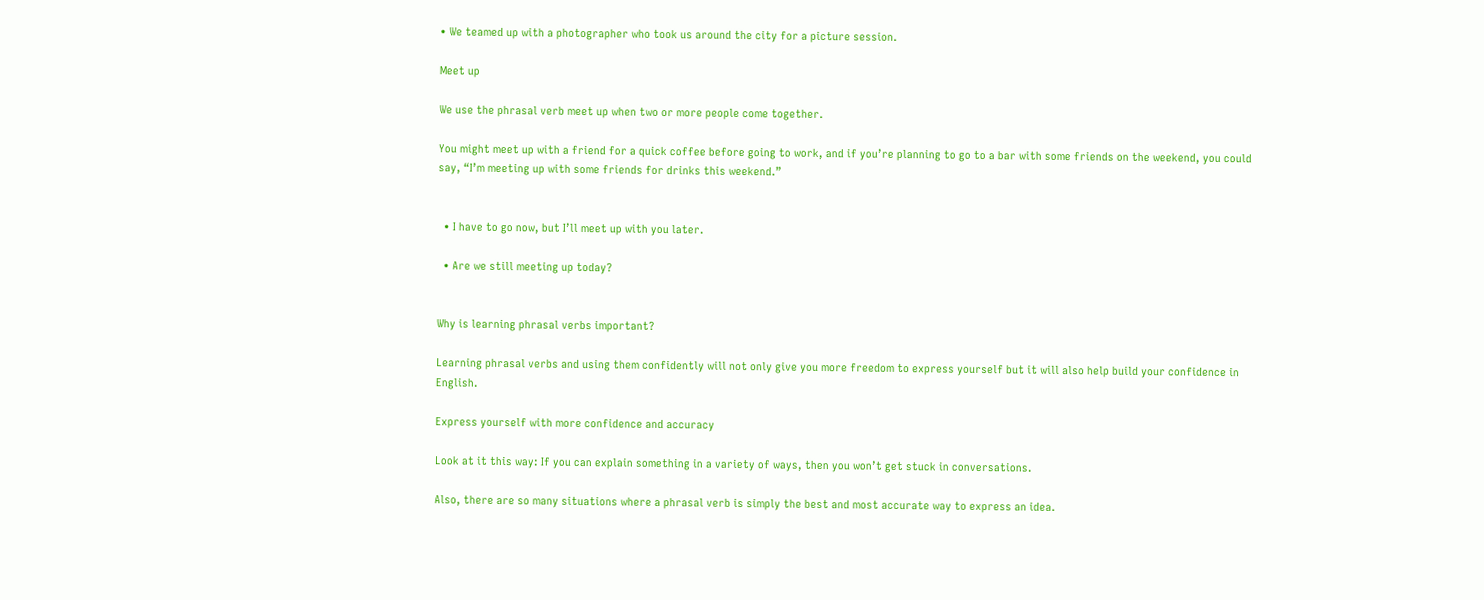• We teamed up with a photographer who took us around the city for a picture session.

Meet up

We use the phrasal verb meet up when two or more people come together.

You might meet up with a friend for a quick coffee before going to work, and if you’re planning to go to a bar with some friends on the weekend, you could say, “I’m meeting up with some friends for drinks this weekend.”


  • I have to go now, but I’ll meet up with you later.

  • Are we still meeting up today?


Why is learning phrasal verbs important?

Learning phrasal verbs and using them confidently will not only give you more freedom to express yourself but it will also help build your confidence in English.

Express yourself with more confidence and accuracy

Look at it this way: If you can explain something in a variety of ways, then you won’t get stuck in conversations.

Also, there are so many situations where a phrasal verb is simply the best and most accurate way to express an idea.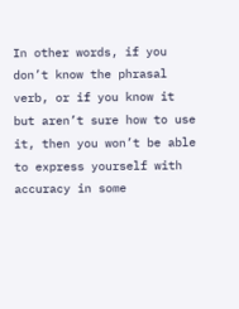In other words, if you don’t know the phrasal verb, or if you know it but aren’t sure how to use it, then you won’t be able to express yourself with accuracy in some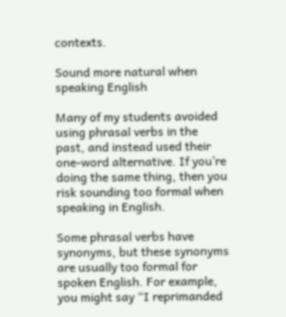contexts.

Sound more natural when speaking English

Many of my students avoided using phrasal verbs in the past, and instead used their one-word alternative. If you’re doing the same thing, then you risk sounding too formal when speaking in English.

Some phrasal verbs have synonyms, but these synonyms are usually too formal for spoken English. For example, you might say “I reprimanded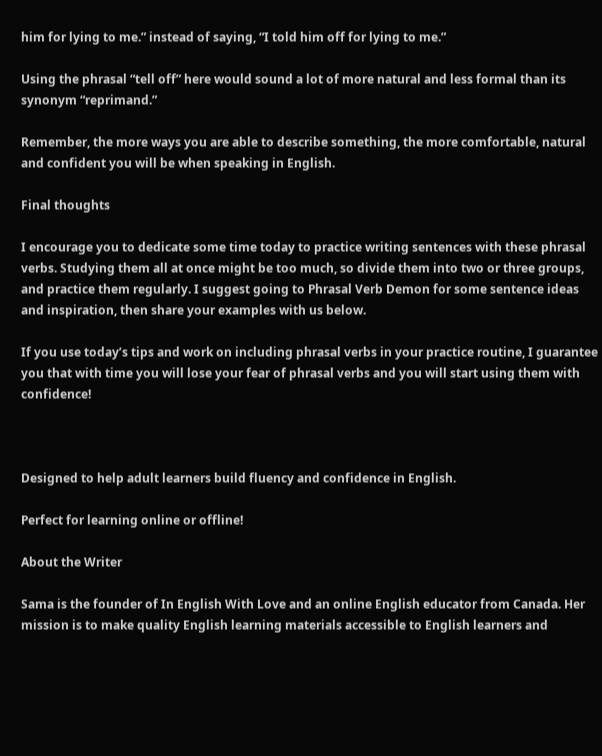him for lying to me.” instead of saying, “I told him off for lying to me.”

Using the phrasal “tell off” here would sound a lot of more natural and less formal than its synonym “reprimand.”

Remember, the more ways you are able to describe something, the more comfortable, natural and confident you will be when speaking in English.

Final thoughts

I encourage you to dedicate some time today to practice writing sentences with these phrasal verbs. Studying them all at once might be too much, so divide them into two or three groups, and practice them regularly. I suggest going to Phrasal Verb Demon for some sentence ideas and inspiration, then share your examples with us below.

If you use today’s tips and work on including phrasal verbs in your practice routine, I guarantee you that with time you will lose your fear of phrasal verbs and you will start using them with confidence!



Designed to help adult learners build fluency and confidence in English.

Perfect for learning online or offline!

About the Writer

Sama is the founder of In English With Love and an online English educator from Canada. Her mission is to make quality English learning materials accessible to English learners and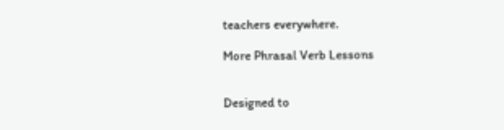teachers everywhere.

More Phrasal Verb Lessons


Designed to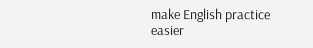make English practice easier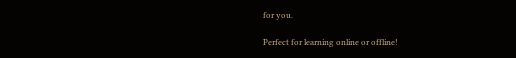for you.

Perfect for learning online or offline!